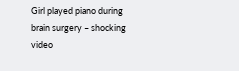Girl played piano during brain surgery – shocking video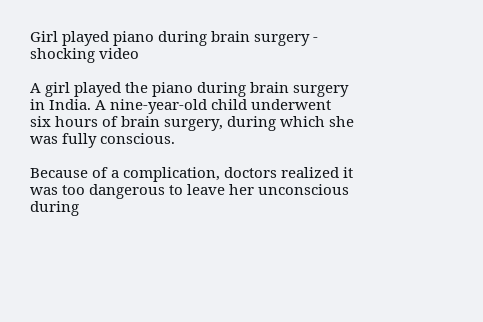Girl played piano during brain surgery - shocking video

A girl played the piano during brain surgery in India. A nine-year-old child underwent six hours of brain surgery, during which she was fully conscious.

Because of a complication, doctors realized it was too dangerous to leave her unconscious during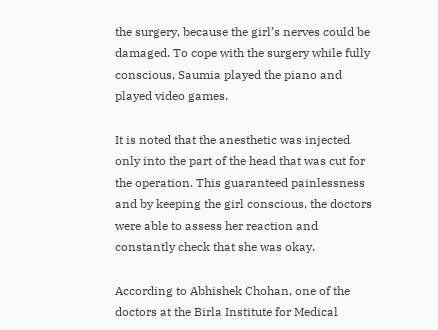the surgery, because the girl’s nerves could be damaged. To cope with the surgery while fully conscious, Saumia played the piano and played video games.

It is noted that the anesthetic was injected only into the part of the head that was cut for the operation. This guaranteed painlessness and by keeping the girl conscious, the doctors were able to assess her reaction and constantly check that she was okay.

According to Abhishek Chohan, one of the doctors at the Birla Institute for Medical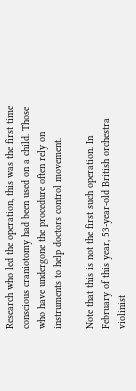Research who led the operation, this was the first time conscious craniotomy had been used on a child. Those who have undergone the procedure often rely on instruments to help doctors control movement.

Note that this is not the first such operation. In February of this year, 53-year-old British orchestra violinist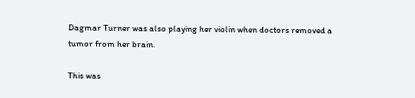Dagmar Turner was also playing her violin when doctors removed a tumor from her brain.

This was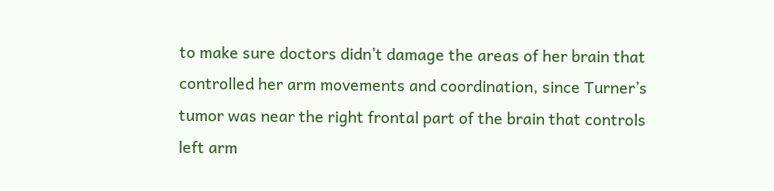to make sure doctors didn’t damage the areas of her brain that controlled her arm movements and coordination, since Turner’s tumor was near the right frontal part of the brain that controls left arm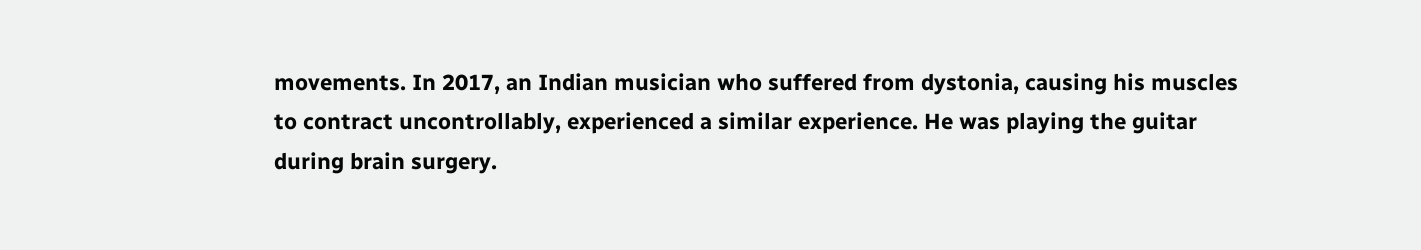movements. In 2017, an Indian musician who suffered from dystonia, causing his muscles to contract uncontrollably, experienced a similar experience. He was playing the guitar during brain surgery.